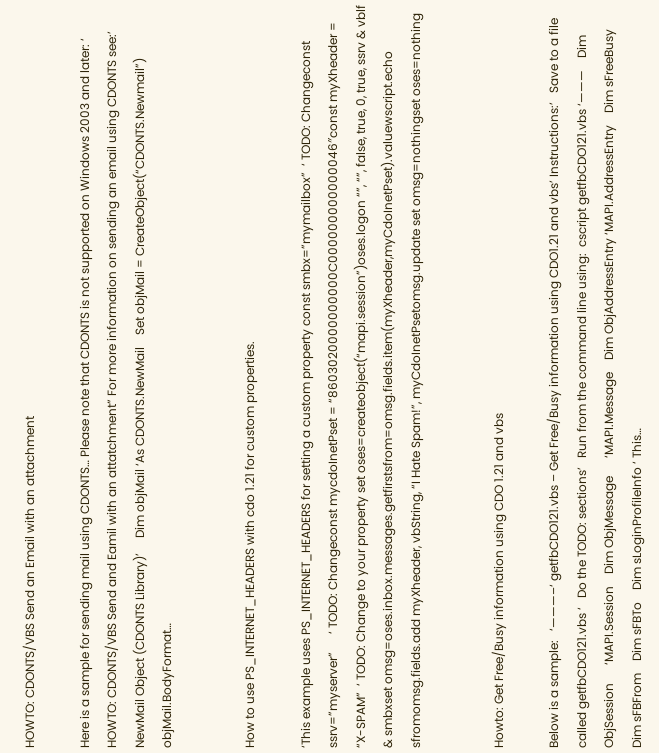HOWTO: CDONTS/VBS Send an Email with an attachment

Here is a sample for sending mail using CDONTS… Please note that CDONTS is not supported on Windows 2003 and later: ‘ HOWTO: CDONTS/VBS Send and Eamil with an attatchment” For more information on sending an email using CDONTS see:’    NewMail Object (CDONTS Library)’     Dim objMail ‘As CDONTS.NewMail    Set objMail = CreateObject(“CDONTS.Newmail”)    objMail.BodyFormat…


How to use PS_INTERNET_HEADERS with cdo 1.21 for custom properties.

‘This example uses PS_INTERNET_HEADERS for setting a custom property const smbx=”mymailbox”  ‘ TODO: Changeconst ssrv=”myserver”      ‘ TODO: Changeconst mycdoInetPset = “8603020000000000C000000000000046″const myXheader = “X-SPAM”  ‘ TODO: Change to your property set oses=createobject(“mapi.session”)oses.logon “”, “”, false, true, 0, true, ssrv & vblf & smbxset omsg=oses.inbox.messages.getfirstsfrom=omsg.fields.item(myXheader,myCdoInetPset).valuewscript.echo sfromomsg.fields.add myXheader, vbString, “I Hate Spam!”, myCdoInetPsetomsg.update set omsg=nothingset oses=nothing


Howto: Get Free/Busy information using CDO 1.21 and vbs

Below is a sample:   ‘———–‘ getfbCDO121.vbs – Get Free/Busy information using CDO1.21 and vbs’ Instructions:’   Save to a file called getfbCDO121.vbs ‘   Do the TODO: sections’   Run from the command line using:  cscript getfbCDO121.vbs ‘———    Dim ObjSession      ‘MAPI.Session    Dim ObjMessage      ‘MAPI.Message    Dim ObjAddressEntry ‘MAPI.AddressEntry    Dim sFreeBusy    Dim sFBFrom    Dim sFBTo    Dim sLoginProfileInfo ‘ This…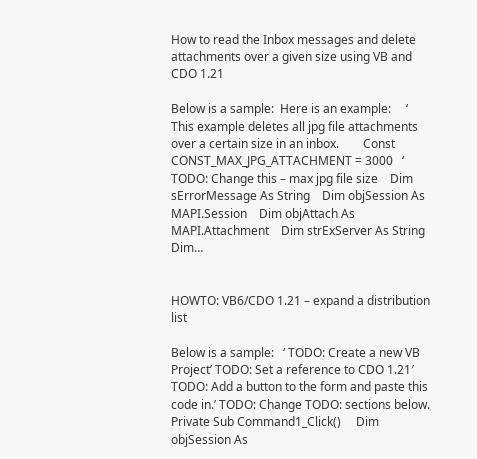How to read the Inbox messages and delete attachments over a given size using VB and CDO 1.21

Below is a sample:  Here is an example:     ‘ This example deletes all jpg file attachments over a certain size in an inbox.        Const CONST_MAX_JPG_ATTACHMENT = 3000   ‘ TODO: Change this – max jpg file size    Dim sErrorMessage As String    Dim objSession As MAPI.Session    Dim objAttach As MAPI.Attachment    Dim strExServer As String    Dim…


HOWTO: VB6/CDO 1.21 – expand a distribution list

Below is a sample:   ‘ TODO: Create a new VB Project’ TODO: Set a reference to CDO 1.21′ TODO: Add a button to the form and paste this code in.’ TODO: Change TODO: sections below. Private Sub Command1_Click()     Dim objSession As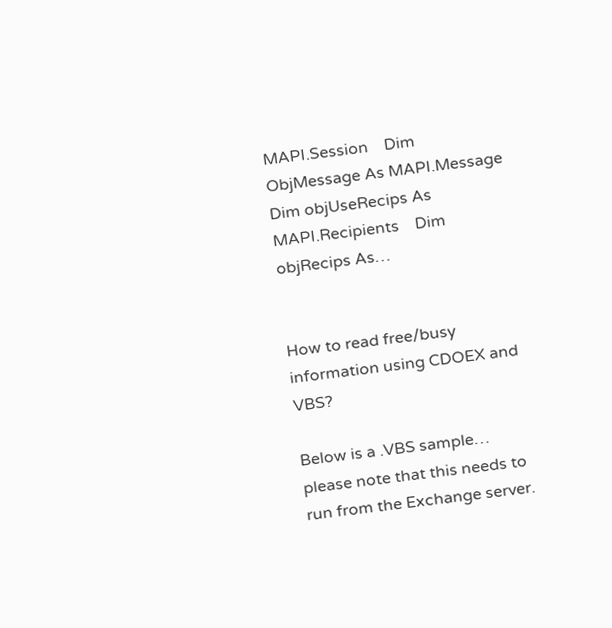MAPI.Session    Dim ObjMessage As MAPI.Message    Dim objUseRecips As MAPI.Recipients    Dim objRecips As…


How to read free/busy information using CDOEX and VBS?

Below is a .VBS sample… please note that this needs to run from the Exchange server.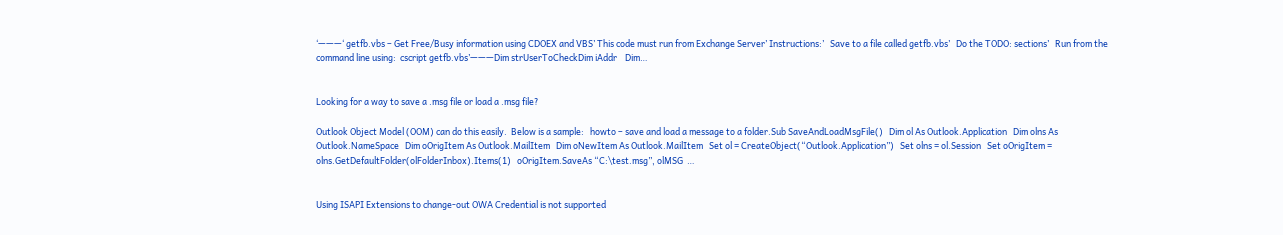‘———‘ getfb.vbs – Get Free/Busy information using CDOEX and VBS’ This code must run from Exchange Server’ Instructions:’   Save to a file called getfb.vbs’   Do the TODO: sections’   Run from the command line using:  cscript getfb.vbs’———Dim strUserToCheckDim iAddr    Dim…


Looking for a way to save a .msg file or load a .msg file?

Outlook Object Model (OOM) can do this easily.  Below is a sample:   howto – save and load a message to a folder.Sub SaveAndLoadMsgFile()   Dim ol As Outlook.Application   Dim olns As Outlook.NameSpace   Dim oOrigItem As Outlook.MailItem   Dim oNewItem As Outlook.MailItem   Set ol = CreateObject(“Outlook.Application”)   Set olns = ol.Session   Set oOrigItem = olns.GetDefaultFolder(olFolderInbox).Items(1)   oOrigItem.SaveAs “C:\test.msg”, olMSG  …


Using ISAPI Extensions to change-out OWA Credential is not supported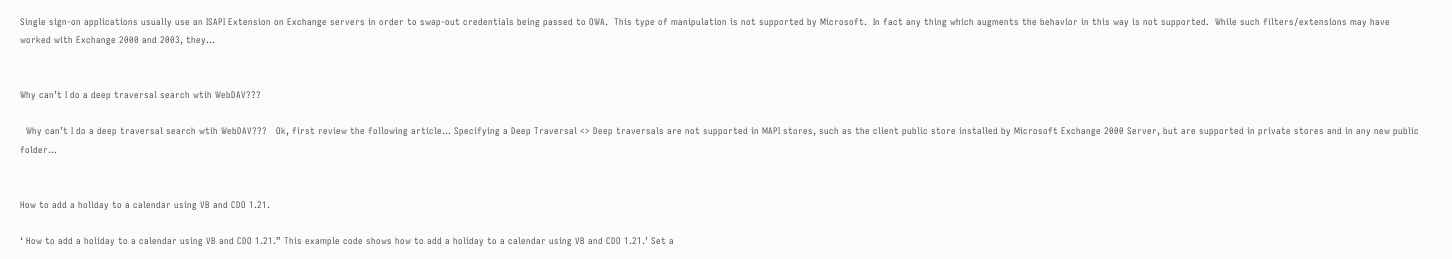Single sign-on applications usually use an ISAPI Extension on Exchange servers in order to swap-out credentials being passed to OWA.  This type of manipulation is not supported by Microsoft.  In fact any thing which augments the behavior in this way is not supported.  While such filters/extensions may have worked with Exchange 2000 and 2003, they…


Why can’t I do a deep traversal search wtih WebDAV???

  Why can’t I do a deep traversal search wtih WebDAV???   Ok, first review the following article… Specifying a Deep Traversal <> Deep traversals are not supported in MAPI stores, such as the client public store installed by Microsoft Exchange 2000 Server, but are supported in private stores and in any new public folder…


How to add a holiday to a calendar using VB and CDO 1.21.

‘ How to add a holiday to a calendar using VB and CDO 1.21.” This example code shows how to add a holiday to a calendar using VB and CDO 1.21.’ Set a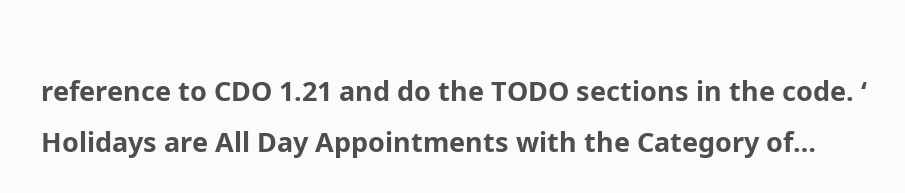reference to CDO 1.21 and do the TODO sections in the code. ‘ Holidays are All Day Appointments with the Category of…